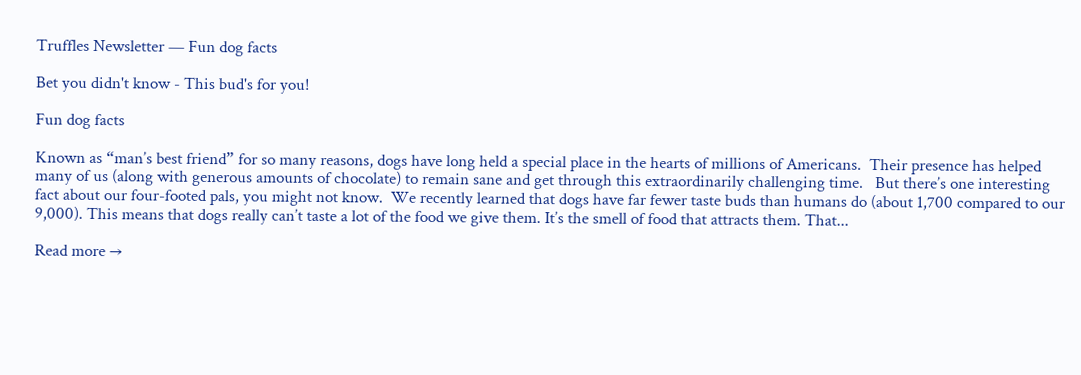Truffles Newsletter — Fun dog facts

Bet you didn't know - This bud's for you!

Fun dog facts

Known as “man’s best friend” for so many reasons, dogs have long held a special place in the hearts of millions of Americans.  Their presence has helped many of us (along with generous amounts of chocolate) to remain sane and get through this extraordinarily challenging time.   But there’s one interesting fact about our four-footed pals, you might not know.  We recently learned that dogs have far fewer taste buds than humans do (about 1,700 compared to our 9,000). This means that dogs really can’t taste a lot of the food we give them. It’s the smell of food that attracts them. That...

Read more →